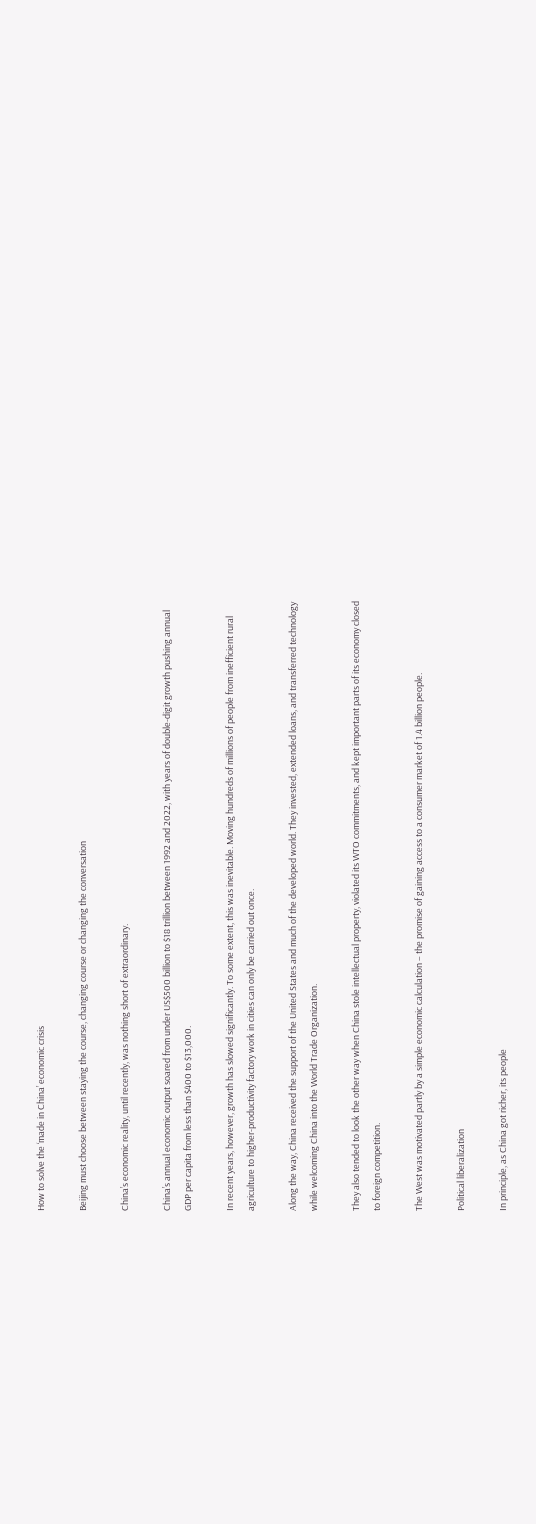How to solve the ‘made in China’ economic crisis

Beijing must choose between staying the course, changing course or changing the conversation

China’s economic reality, until recently, was nothing short of extraordinary.

China’s annual economic output soared from under US$500 billion to $18 trillion between 1992 and 2022, with years of double-digit growth pushing annual GDP per capita from less than $400 to $13,000.

In recent years, however, growth has slowed significantly. To some extent, this was inevitable. Moving hundreds of millions of people from inefficient rural agriculture to higher-productivity factory work in cities can only be carried out once.

Along the way, China received the support of the United States and much of the developed world. They invested, extended loans, and transferred technology while welcoming China into the World Trade Organization.

They also tended to look the other way when China stole intellectual property, violated its WTO commitments, and kept important parts of its economy closed to foreign competition.

The West was motivated partly by a simple economic calculation – the promise of gaining access to a consumer market of 1.4 billion people.

Political liberalization

In principle, as China got richer, its people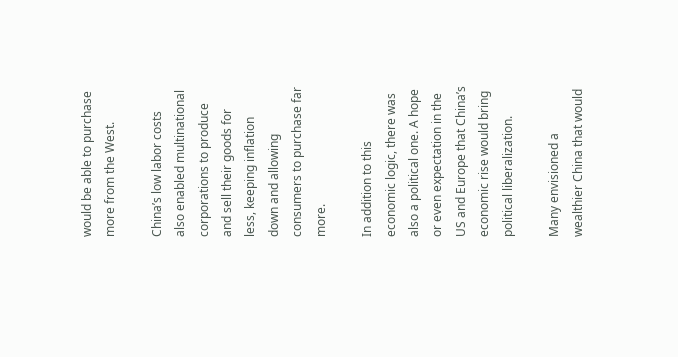would be able to purchase more from the West.

China’s low labor costs also enabled multinational corporations to produce and sell their goods for less, keeping inflation down and allowing consumers to purchase far more.

In addition to this economic logic, there was also a political one. A hope or even expectation in the US and Europe that China’s economic rise would bring political liberalization.

Many envisioned a wealthier China that would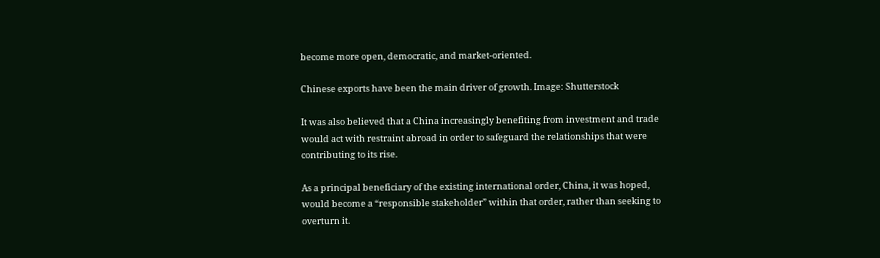become more open, democratic, and market-oriented.

Chinese exports have been the main driver of growth. Image: Shutterstock

It was also believed that a China increasingly benefiting from investment and trade would act with restraint abroad in order to safeguard the relationships that were contributing to its rise.

As a principal beneficiary of the existing international order, China, it was hoped, would become a “responsible stakeholder” within that order, rather than seeking to overturn it.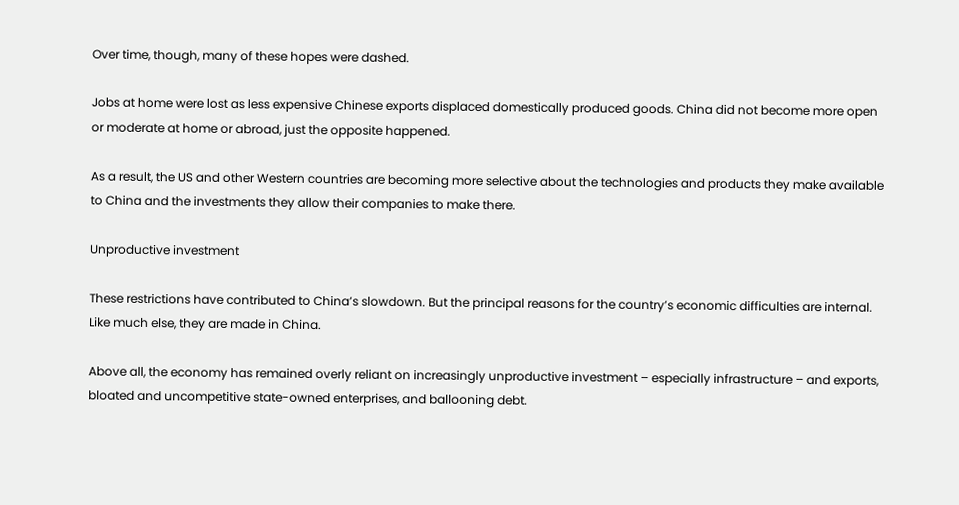Over time, though, many of these hopes were dashed.

Jobs at home were lost as less expensive Chinese exports displaced domestically produced goods. China did not become more open or moderate at home or abroad, just the opposite happened.

As a result, the US and other Western countries are becoming more selective about the technologies and products they make available to China and the investments they allow their companies to make there.

Unproductive investment

These restrictions have contributed to China’s slowdown. But the principal reasons for the country’s economic difficulties are internal. Like much else, they are made in China.

Above all, the economy has remained overly reliant on increasingly unproductive investment – especially infrastructure – and exports, bloated and uncompetitive state-owned enterprises, and ballooning debt.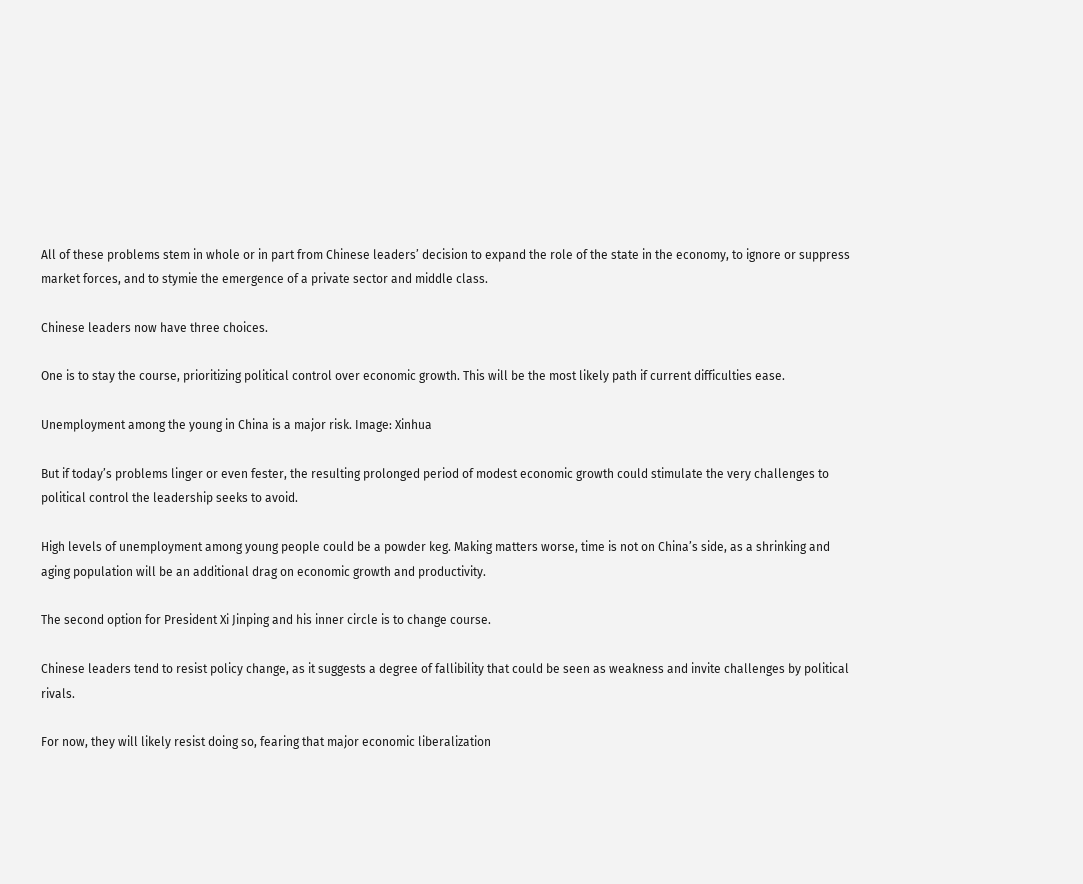All of these problems stem in whole or in part from Chinese leaders’ decision to expand the role of the state in the economy, to ignore or suppress market forces, and to stymie the emergence of a private sector and middle class.

Chinese leaders now have three choices.

One is to stay the course, prioritizing political control over economic growth. This will be the most likely path if current difficulties ease.

Unemployment among the young in China is a major risk. Image: Xinhua

But if today’s problems linger or even fester, the resulting prolonged period of modest economic growth could stimulate the very challenges to political control the leadership seeks to avoid.

High levels of unemployment among young people could be a powder keg. Making matters worse, time is not on China’s side, as a shrinking and aging population will be an additional drag on economic growth and productivity.

The second option for President Xi Jinping and his inner circle is to change course.

Chinese leaders tend to resist policy change, as it suggests a degree of fallibility that could be seen as weakness and invite challenges by political rivals.

For now, they will likely resist doing so, fearing that major economic liberalization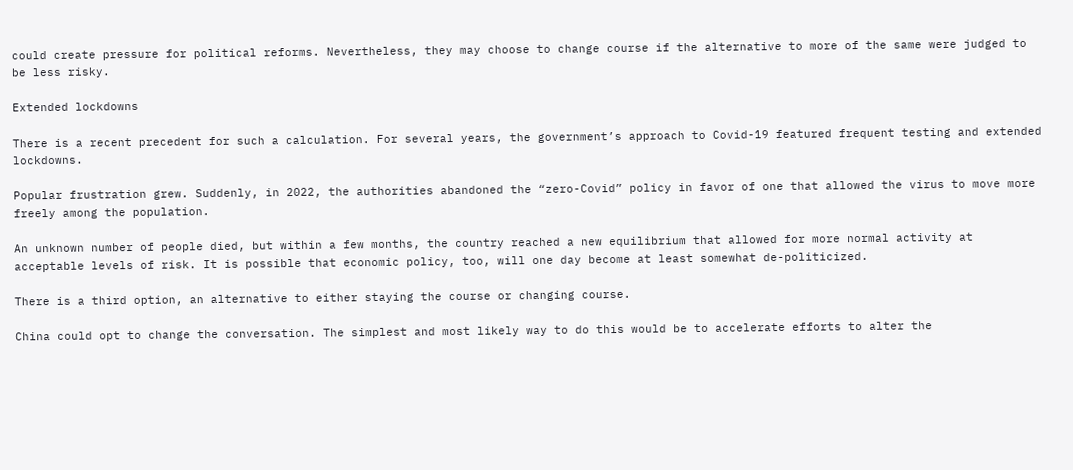could create pressure for political reforms. Nevertheless, they may choose to change course if the alternative to more of the same were judged to be less risky.

Extended lockdowns

There is a recent precedent for such a calculation. For several years, the government’s approach to Covid-19 featured frequent testing and extended lockdowns.

Popular frustration grew. Suddenly, in 2022, the authorities abandoned the “zero-Covid” policy in favor of one that allowed the virus to move more freely among the population.

An unknown number of people died, but within a few months, the country reached a new equilibrium that allowed for more normal activity at acceptable levels of risk. It is possible that economic policy, too, will one day become at least somewhat de-politicized.

There is a third option, an alternative to either staying the course or changing course.

China could opt to change the conversation. The simplest and most likely way to do this would be to accelerate efforts to alter the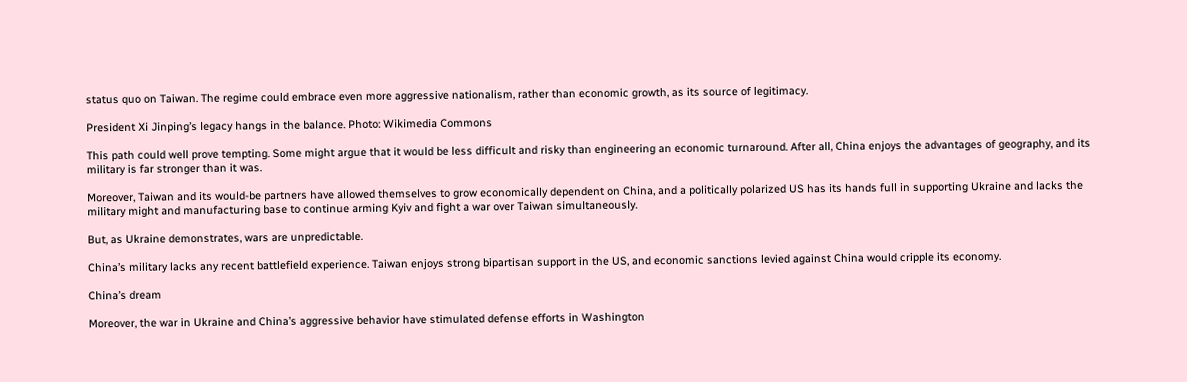status quo on Taiwan. The regime could embrace even more aggressive nationalism, rather than economic growth, as its source of legitimacy.

President Xi Jinping’s legacy hangs in the balance. Photo: Wikimedia Commons

This path could well prove tempting. Some might argue that it would be less difficult and risky than engineering an economic turnaround. After all, China enjoys the advantages of geography, and its military is far stronger than it was.

Moreover, Taiwan and its would-be partners have allowed themselves to grow economically dependent on China, and a politically polarized US has its hands full in supporting Ukraine and lacks the military might and manufacturing base to continue arming Kyiv and fight a war over Taiwan simultaneously.

But, as Ukraine demonstrates, wars are unpredictable.

China’s military lacks any recent battlefield experience. Taiwan enjoys strong bipartisan support in the US, and economic sanctions levied against China would cripple its economy.

China’s dream

Moreover, the war in Ukraine and China’s aggressive behavior have stimulated defense efforts in Washington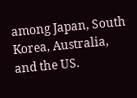among Japan, South Korea, Australia, and the US.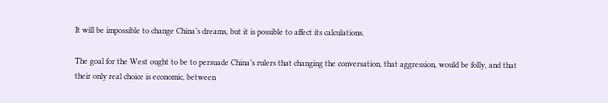It will be impossible to change China’s dreams, but it is possible to affect its calculations.

The goal for the West ought to be to persuade China’s rulers that changing the conversation, that aggression, would be folly, and that their only real choice is economic, between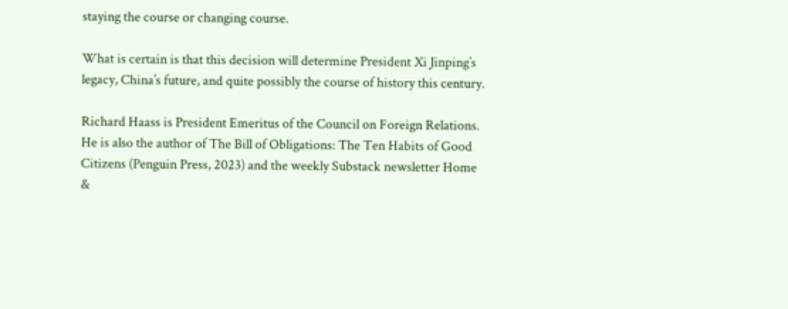staying the course or changing course.

What is certain is that this decision will determine President Xi Jinping’s legacy, China’s future, and quite possibly the course of history this century.

Richard Haass is President Emeritus of the Council on Foreign Relations. He is also the author of The Bill of Obligations: The Ten Habits of Good Citizens (Penguin Press, 2023) and the weekly Substack newsletter Home &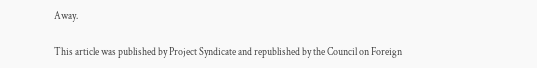Away.

This article was published by Project Syndicate and republished by the Council on Foreign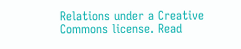Relations under a Creative Commons license. Read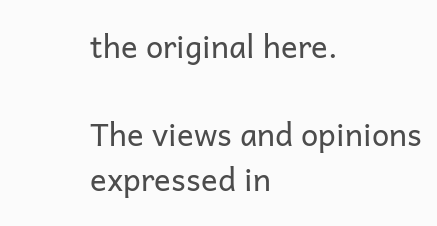the original here.

The views and opinions expressed in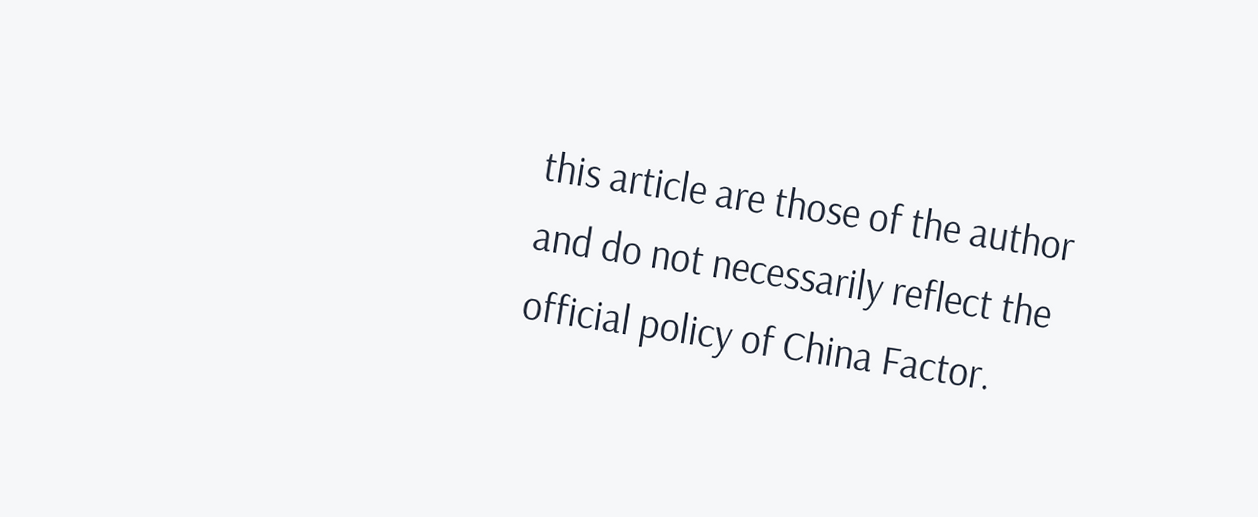this article are those of the author and do not necessarily reflect the official policy of China Factor.